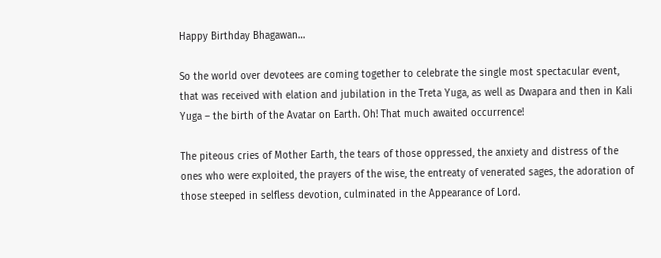Happy Birthday Bhagawan…

So the world over devotees are coming together to celebrate the single most spectacular event, that was received with elation and jubilation in the Treta Yuga, as well as Dwapara and then in Kali Yuga – the birth of the Avatar on Earth. Oh! That much awaited occurrence!

The piteous cries of Mother Earth, the tears of those oppressed, the anxiety and distress of the ones who were exploited, the prayers of the wise, the entreaty of venerated sages, the adoration of those steeped in selfless devotion, culminated in the Appearance of Lord.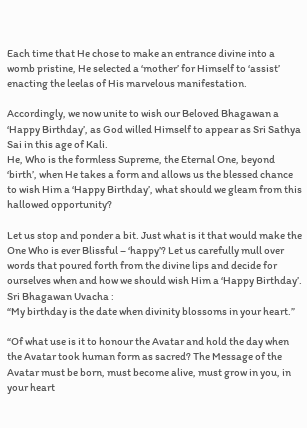Each time that He chose to make an entrance divine into a womb pristine, He selected a ‘mother’ for Himself to ‘assist’ enacting the leelas of His marvelous manifestation.

Accordingly, we now unite to wish our Beloved Bhagawan a ‘Happy Birthday’, as God willed Himself to appear as Sri Sathya Sai in this age of Kali.
He, Who is the formless Supreme, the Eternal One, beyond ‘birth’, when He takes a form and allows us the blessed chance to wish Him a ‘Happy Birthday’, what should we gleam from this hallowed opportunity?

Let us stop and ponder a bit. Just what is it that would make the One Who is ever Blissful – ‘happy’? Let us carefully mull over words that poured forth from the divine lips and decide for ourselves when and how we should wish Him a ‘Happy Birthday’.
Sri Bhagawan Uvacha :
“My birthday is the date when divinity blossoms in your heart.”

“Of what use is it to honour the Avatar and hold the day when the Avatar took human form as sacred? The Message of the Avatar must be born, must become alive, must grow in you, in your heart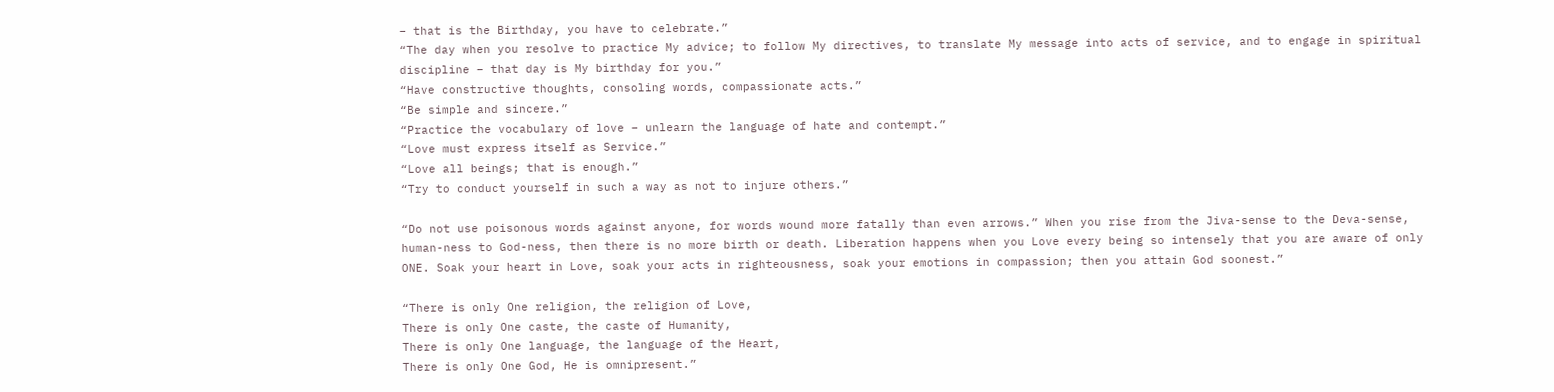– that is the Birthday, you have to celebrate.”
“The day when you resolve to practice My advice; to follow My directives, to translate My message into acts of service, and to engage in spiritual discipline – that day is My birthday for you.”
“Have constructive thoughts, consoling words, compassionate acts.”
“Be simple and sincere.”
“Practice the vocabulary of love – unlearn the language of hate and contempt.”
“Love must express itself as Service.”
“Love all beings; that is enough.”
“Try to conduct yourself in such a way as not to injure others.”

“Do not use poisonous words against anyone, for words wound more fatally than even arrows.” When you rise from the Jiva-sense to the Deva-sense, human-ness to God-ness, then there is no more birth or death. Liberation happens when you Love every being so intensely that you are aware of only ONE. Soak your heart in Love, soak your acts in righteousness, soak your emotions in compassion; then you attain God soonest.”

“There is only One religion, the religion of Love,
There is only One caste, the caste of Humanity,
There is only One language, the language of the Heart,
There is only One God, He is omnipresent.”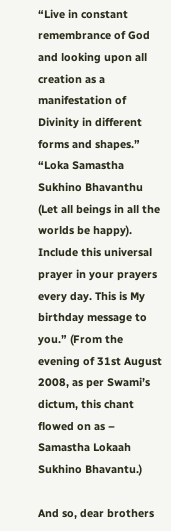“Live in constant remembrance of God and looking upon all creation as a manifestation of Divinity in different forms and shapes.”
“Loka Samastha Sukhino Bhavanthu (Let all beings in all the worlds be happy). Include this universal prayer in your prayers every day. This is My birthday message to you.” (From the evening of 31st August 2008, as per Swami’s dictum, this chant flowed on as – Samastha Lokaah Sukhino Bhavantu.)

And so, dear brothers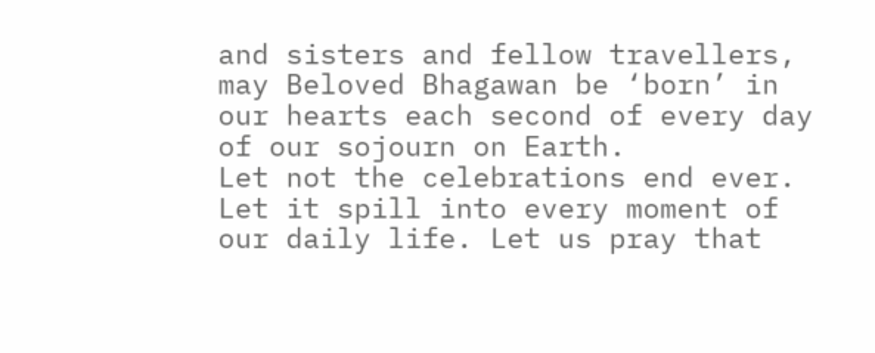and sisters and fellow travellers, may Beloved Bhagawan be ‘born’ in our hearts each second of every day of our sojourn on Earth.
Let not the celebrations end ever. Let it spill into every moment of our daily life. Let us pray that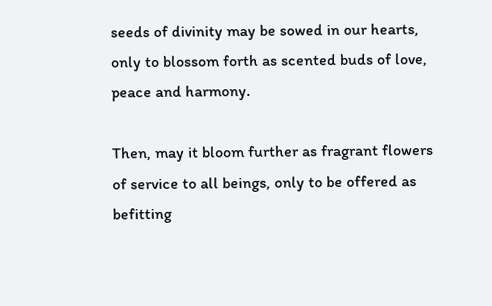seeds of divinity may be sowed in our hearts, only to blossom forth as scented buds of love, peace and harmony.

Then, may it bloom further as fragrant flowers of service to all beings, only to be offered as befitting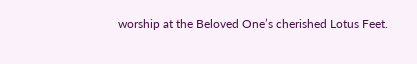worship at the Beloved One’s cherished Lotus Feet.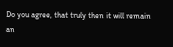Do you agree, that truly then it will remain an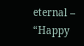eternal – “Happy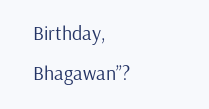Birthday, Bhagawan”?